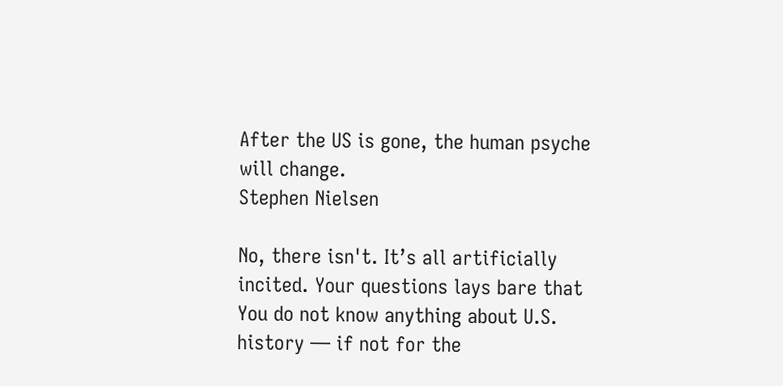After the US is gone, the human psyche will change.
Stephen Nielsen

No, there isn't. It’s all artificially incited. Your questions lays bare that You do not know anything about U.S. history — if not for the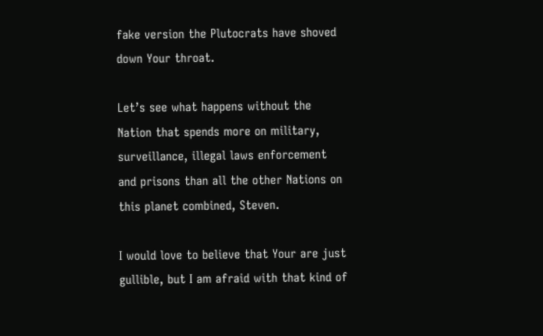fake version the Plutocrats have shoved down Your throat.

Let’s see what happens without the Nation that spends more on military, surveillance, illegal laws enforcement and prisons than all the other Nations on this planet combined, Steven.

I would love to believe that Your are just gullible, but I am afraid with that kind of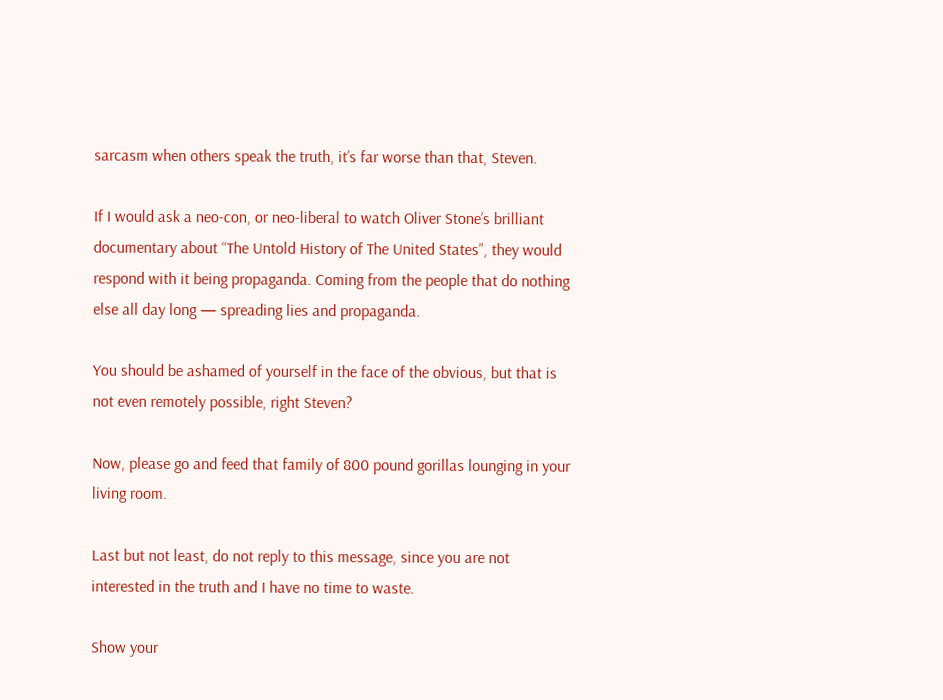sarcasm when others speak the truth, it’s far worse than that, Steven.

If I would ask a neo-con, or neo-liberal to watch Oliver Stone’s brilliant documentary about “The Untold History of The United States”, they would respond with it being propaganda. Coming from the people that do nothing else all day long — spreading lies and propaganda.

You should be ashamed of yourself in the face of the obvious, but that is not even remotely possible, right Steven?

Now, please go and feed that family of 800 pound gorillas lounging in your living room.

Last but not least, do not reply to this message, since you are not interested in the truth and I have no time to waste.

Show your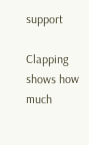support

Clapping shows how much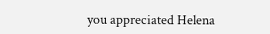you appreciated Helena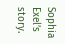Sophia Exel’s story.